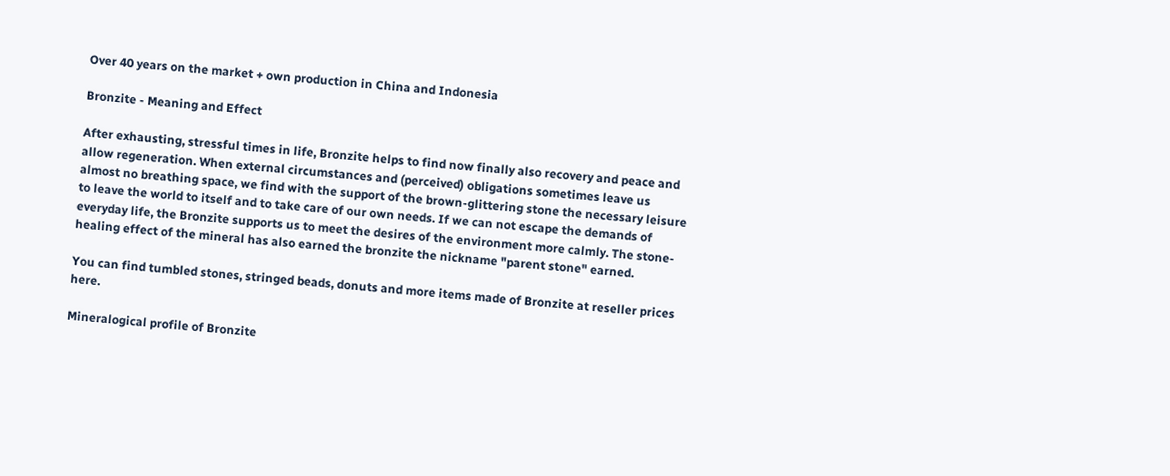Over 40 years on the market + own production in China and Indonesia

Bronzite - Meaning and Effect

After exhausting, stressful times in life, Bronzite helps to find now finally also recovery and peace and allow regeneration. When external circumstances and (perceived) obligations sometimes leave us almost no breathing space, we find with the support of the brown-glittering stone the necessary leisure to leave the world to itself and to take care of our own needs. If we can not escape the demands of everyday life, the Bronzite supports us to meet the desires of the environment more calmly. The stone-healing effect of the mineral has also earned the bronzite the nickname "parent stone" earned.

You can find tumbled stones, stringed beads, donuts and more items made of Bronzite at reseller prices here.

Mineralogical profile of Bronzite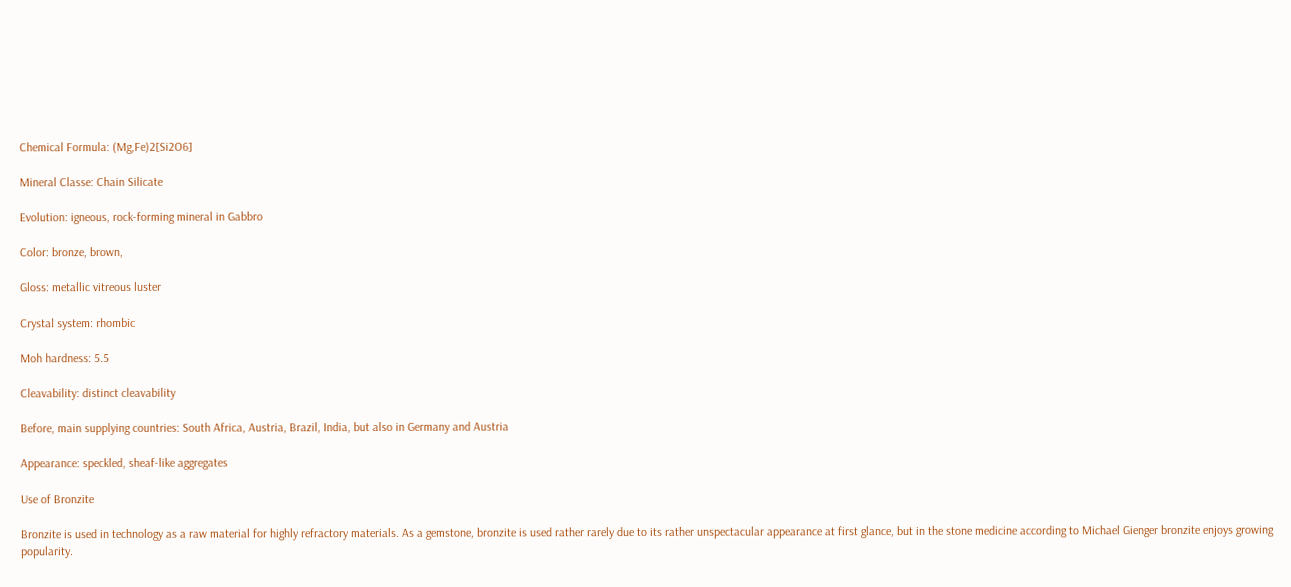Chemical Formula: (Mg,Fe)2[Si2O6]

Mineral Classe: Chain Silicate

Evolution: igneous, rock-forming mineral in Gabbro

Color: bronze, brown,

Gloss: metallic vitreous luster

Crystal system: rhombic

Moh hardness: 5.5

Cleavability: distinct cleavability

Before, main supplying countries: South Africa, Austria, Brazil, India, but also in Germany and Austria

Appearance: speckled, sheaf-like aggregates

Use of Bronzite

Bronzite is used in technology as a raw material for highly refractory materials. As a gemstone, bronzite is used rather rarely due to its rather unspectacular appearance at first glance, but in the stone medicine according to Michael Gienger bronzite enjoys growing popularity.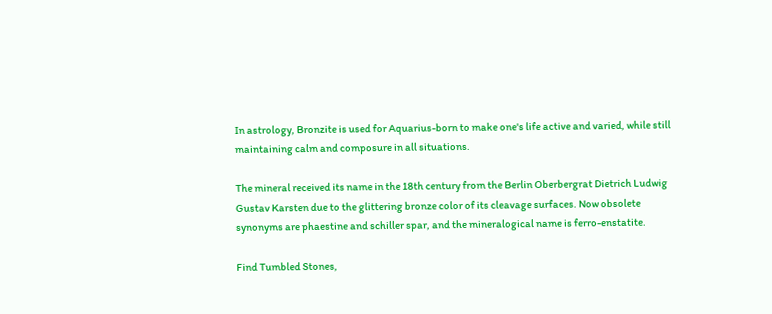In astrology, Bronzite is used for Aquarius-born to make one's life active and varied, while still maintaining calm and composure in all situations.

The mineral received its name in the 18th century from the Berlin Oberbergrat Dietrich Ludwig Gustav Karsten due to the glittering bronze color of its cleavage surfaces. Now obsolete synonyms are phaestine and schiller spar, and the mineralogical name is ferro-enstatite.

Find Tumbled Stones,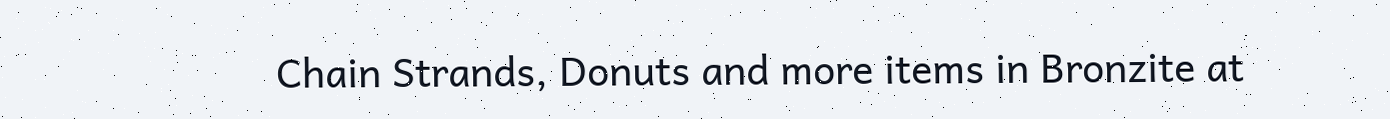Chain Strands, Donuts and more items in Bronzite at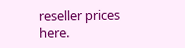reseller prices here.